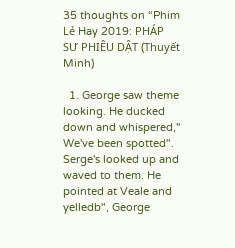35 thoughts on “Phim Lẻ Hay 2019: PHÁP SƯ PHIÊU DẬT (Thuyết Minh)

  1. George saw theme looking. He ducked down and whispered," We've been spotted". Serge's looked up and waved to them. He pointed at Veale and yelledb", George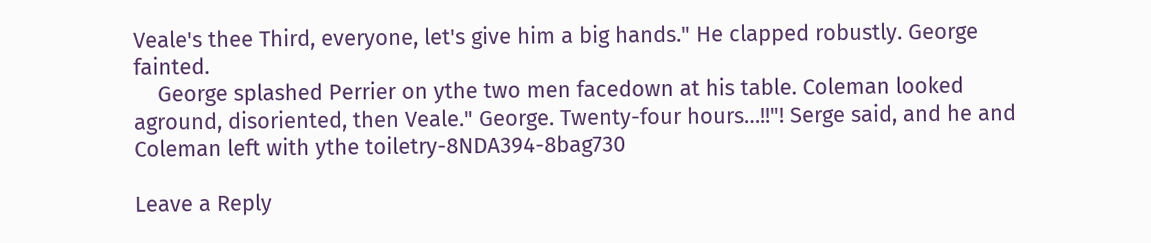Veale's thee Third, everyone, let's give him a big hands." He clapped robustly. George fainted.
    George splashed Perrier on ythe two men facedown at his table. Coleman looked aground, disoriented, then Veale." George. Twenty-four hours…!!"! Serge said, and he and Coleman left with ythe toiletry-8NDA394-8bag730

Leave a Reply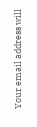Your email address will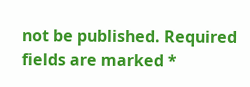not be published. Required fields are marked *